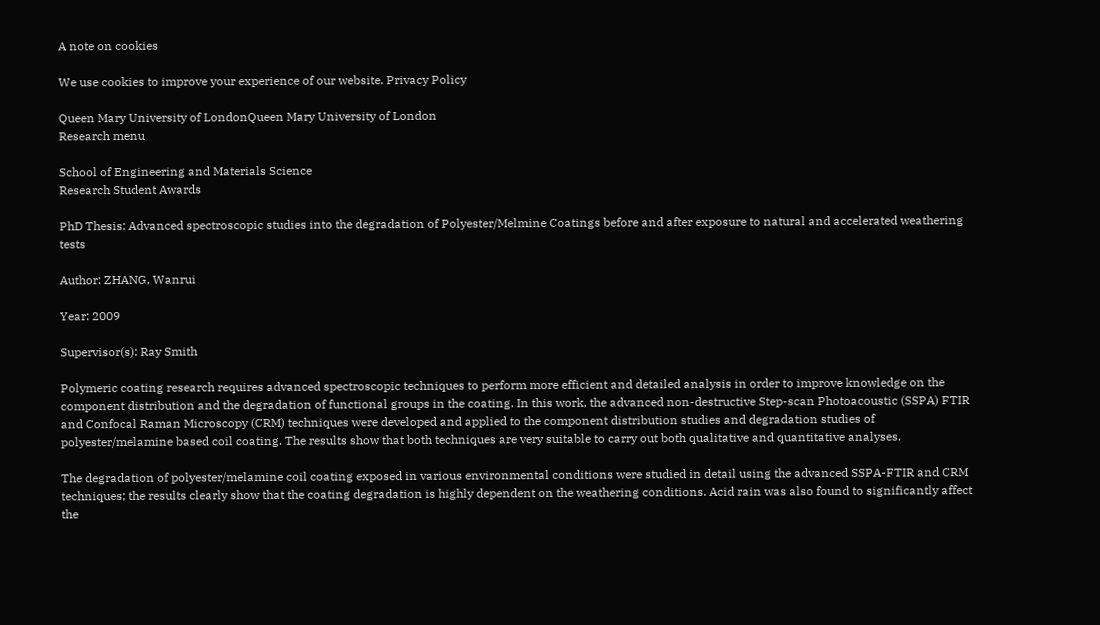A note on cookies

We use cookies to improve your experience of our website. Privacy Policy

Queen Mary University of LondonQueen Mary University of London
Research menu

School of Engineering and Materials Science
Research Student Awards

PhD Thesis: Advanced spectroscopic studies into the degradation of Polyester/Melmine Coatings before and after exposure to natural and accelerated weathering tests

Author: ZHANG, Wanrui

Year: 2009

Supervisor(s): Ray Smith

Polymeric coating research requires advanced spectroscopic techniques to perform more efficient and detailed analysis in order to improve knowledge on the component distribution and the degradation of functional groups in the coating. In this work, the advanced non-destructive Step-scan Photoacoustic (SSPA) FTIR and Confocal Raman Microscopy (CRM) techniques were developed and applied to the component distribution studies and degradation studies of polyester/melamine based coil coating. The results show that both techniques are very suitable to carry out both qualitative and quantitative analyses.

The degradation of polyester/melamine coil coating exposed in various environmental conditions were studied in detail using the advanced SSPA-FTIR and CRM techniques; the results clearly show that the coating degradation is highly dependent on the weathering conditions. Acid rain was also found to significantly affect the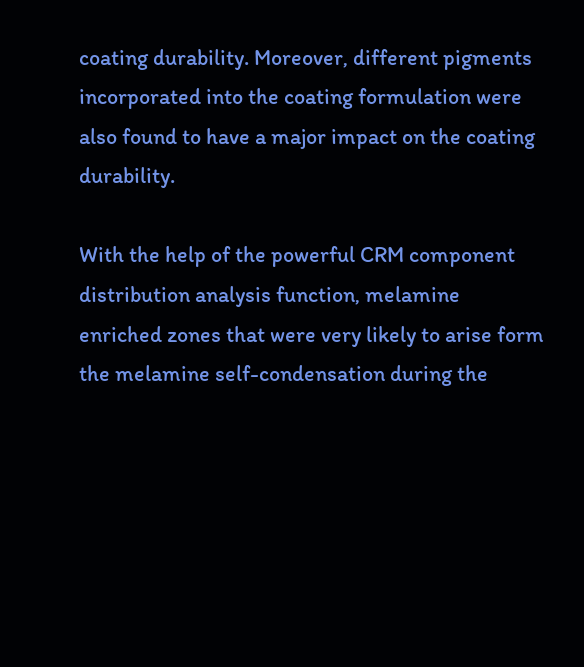coating durability. Moreover, different pigments incorporated into the coating formulation were also found to have a major impact on the coating durability.

With the help of the powerful CRM component distribution analysis function, melamine enriched zones that were very likely to arise form the melamine self-condensation during the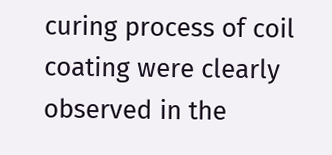curing process of coil coating were clearly observed in the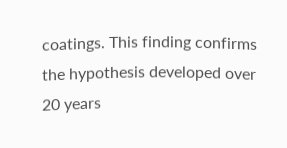coatings. This finding confirms the hypothesis developed over 20 years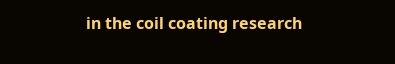in the coil coating research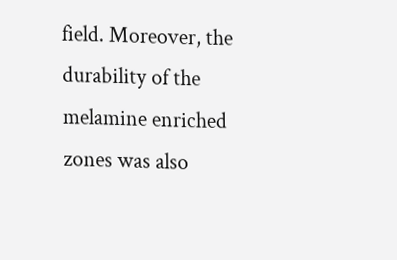field. Moreover, the durability of the melamine enriched zones was also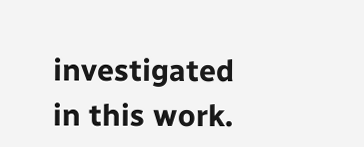investigated in this work.